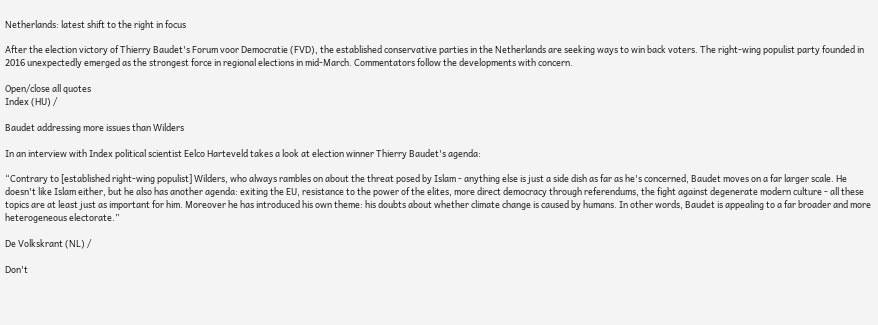Netherlands: latest shift to the right in focus

After the election victory of Thierry Baudet's Forum voor Democratie (FVD), the established conservative parties in the Netherlands are seeking ways to win back voters. The right-wing populist party founded in 2016 unexpectedly emerged as the strongest force in regional elections in mid-March. Commentators follow the developments with concern.

Open/close all quotes
Index (HU) /

Baudet addressing more issues than Wilders

In an interview with Index political scientist Eelco Harteveld takes a look at election winner Thierry Baudet's agenda:

“Contrary to [established right-wing populist] Wilders, who always rambles on about the threat posed by Islam - anything else is just a side dish as far as he's concerned, Baudet moves on a far larger scale. He doesn't like Islam either, but he also has another agenda: exiting the EU, resistance to the power of the elites, more direct democracy through referendums, the fight against degenerate modern culture - all these topics are at least just as important for him. Moreover he has introduced his own theme: his doubts about whether climate change is caused by humans. In other words, Baudet is appealing to a far broader and more heterogeneous electorate.”

De Volkskrant (NL) /

Don't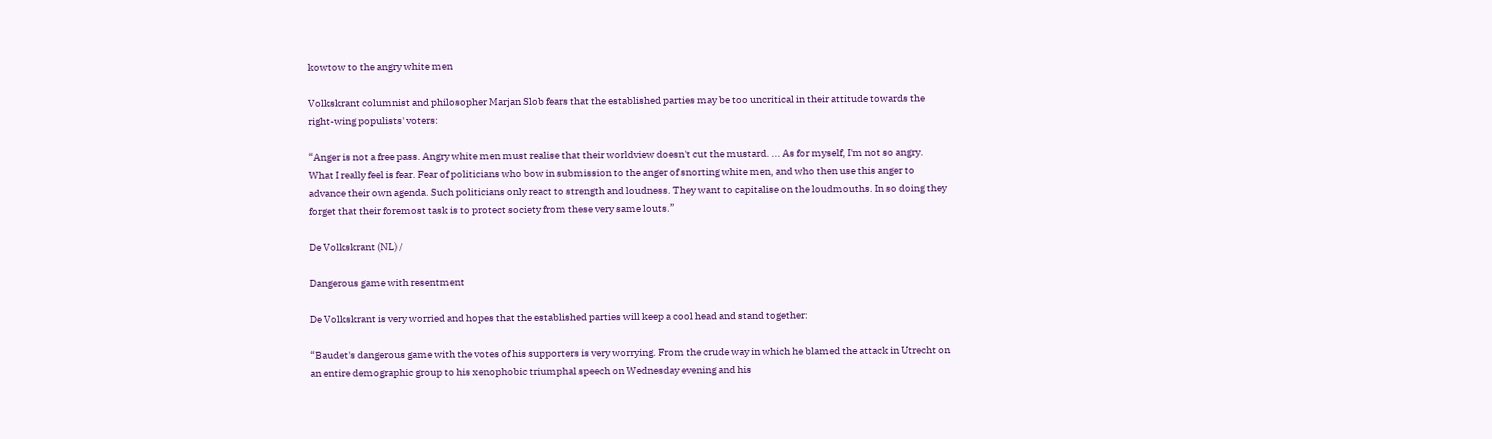kowtow to the angry white men

Volkskrant columnist and philosopher Marjan Slob fears that the established parties may be too uncritical in their attitude towards the right-wing populists' voters:

“Anger is not a free pass. Angry white men must realise that their worldview doesn't cut the mustard. ... As for myself, I'm not so angry. What I really feel is fear. Fear of politicians who bow in submission to the anger of snorting white men, and who then use this anger to advance their own agenda. Such politicians only react to strength and loudness. They want to capitalise on the loudmouths. In so doing they forget that their foremost task is to protect society from these very same louts.”

De Volkskrant (NL) /

Dangerous game with resentment

De Volkskrant is very worried and hopes that the established parties will keep a cool head and stand together:

“Baudet's dangerous game with the votes of his supporters is very worrying. From the crude way in which he blamed the attack in Utrecht on an entire demographic group to his xenophobic triumphal speech on Wednesday evening and his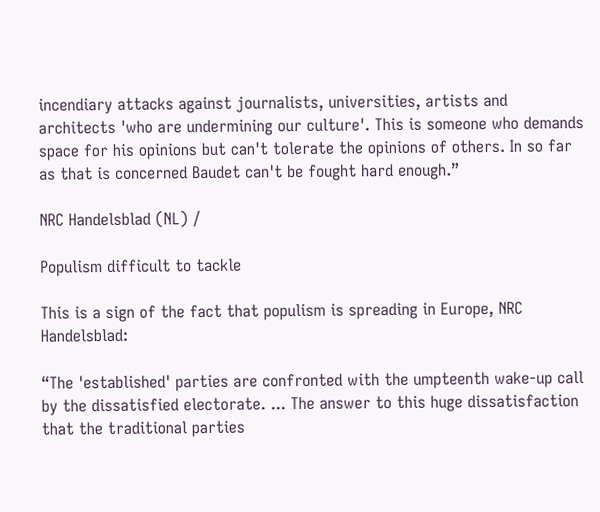incendiary attacks against journalists, universities, artists and architects 'who are undermining our culture'. This is someone who demands space for his opinions but can't tolerate the opinions of others. In so far as that is concerned Baudet can't be fought hard enough.”

NRC Handelsblad (NL) /

Populism difficult to tackle

This is a sign of the fact that populism is spreading in Europe, NRC Handelsblad:

“The 'established' parties are confronted with the umpteenth wake-up call by the dissatisfied electorate. ... The answer to this huge dissatisfaction that the traditional parties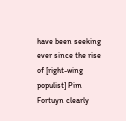have been seeking ever since the rise of [right-wing populist] Pim Fortuyn clearly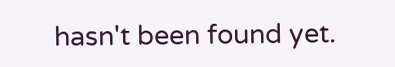hasn't been found yet.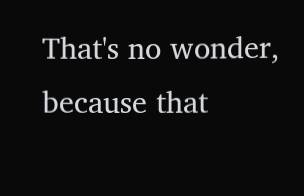That's no wonder, because that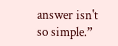answer isn't so simple.”